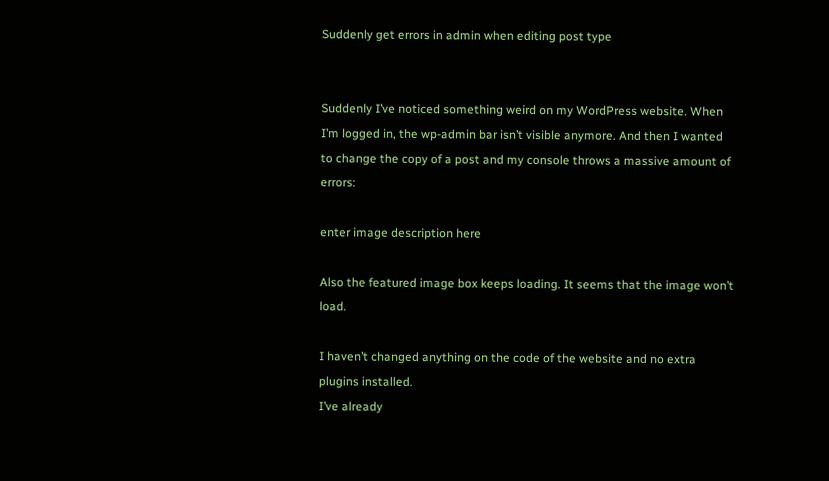Suddenly get errors in admin when editing post type


Suddenly I’ve noticed something weird on my WordPress website. When I’m logged in, the wp-admin bar isn’t visible anymore. And then I wanted to change the copy of a post and my console throws a massive amount of errors:

enter image description here

Also the featured image box keeps loading. It seems that the image won’t load.

I haven’t changed anything on the code of the website and no extra plugins installed.
I’ve already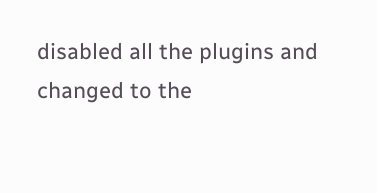disabled all the plugins and changed to the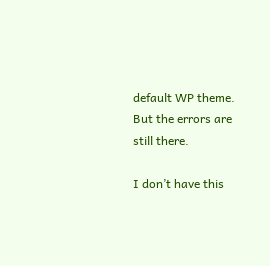default WP theme. But the errors are still there.

I don’t have this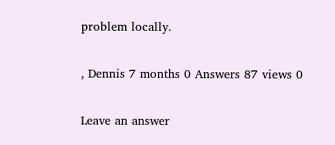problem locally.

, Dennis 7 months 0 Answers 87 views 0

Leave an answer